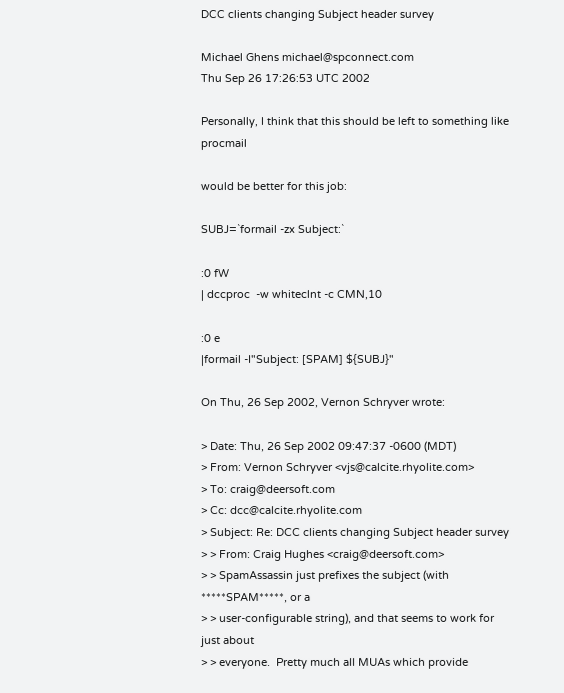DCC clients changing Subject header survey

Michael Ghens michael@spconnect.com
Thu Sep 26 17:26:53 UTC 2002

Personally, I think that this should be left to something like procmail

would be better for this job:

SUBJ=`formail -zx Subject:`

:0 fW
| dccproc  -w whiteclnt -c CMN,10

:0 e
|formail -I"Subject: [SPAM] ${SUBJ}"

On Thu, 26 Sep 2002, Vernon Schryver wrote:

> Date: Thu, 26 Sep 2002 09:47:37 -0600 (MDT)
> From: Vernon Schryver <vjs@calcite.rhyolite.com>
> To: craig@deersoft.com
> Cc: dcc@calcite.rhyolite.com
> Subject: Re: DCC clients changing Subject header survey
> > From: Craig Hughes <craig@deersoft.com>
> > SpamAssassin just prefixes the subject (with *****SPAM*****, or a
> > user-configurable string), and that seems to work for just about
> > everyone.  Pretty much all MUAs which provide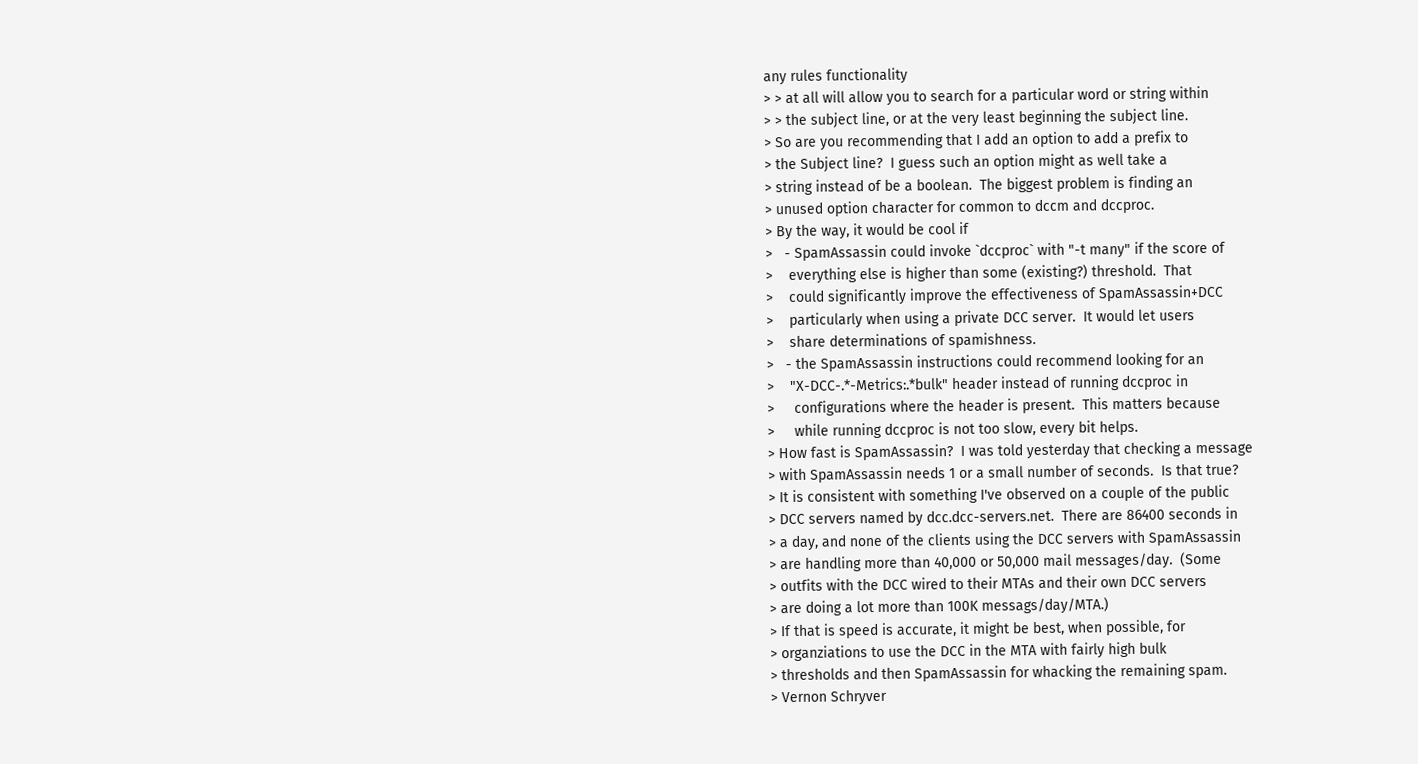any rules functionality
> > at all will allow you to search for a particular word or string within
> > the subject line, or at the very least beginning the subject line.
> So are you recommending that I add an option to add a prefix to
> the Subject line?  I guess such an option might as well take a
> string instead of be a boolean.  The biggest problem is finding an
> unused option character for common to dccm and dccproc.
> By the way, it would be cool if
>   - SpamAssassin could invoke `dccproc` with "-t many" if the score of
>    everything else is higher than some (existing?) threshold.  That
>    could significantly improve the effectiveness of SpamAssassin+DCC
>    particularly when using a private DCC server.  It would let users
>    share determinations of spamishness.
>   - the SpamAssassin instructions could recommend looking for an
>    "X-DCC-.*-Metrics:.*bulk" header instead of running dccproc in
>     configurations where the header is present.  This matters because
>     while running dccproc is not too slow, every bit helps.
> How fast is SpamAssassin?  I was told yesterday that checking a message
> with SpamAssassin needs 1 or a small number of seconds.  Is that true?
> It is consistent with something I've observed on a couple of the public
> DCC servers named by dcc.dcc-servers.net.  There are 86400 seconds in
> a day, and none of the clients using the DCC servers with SpamAssassin
> are handling more than 40,000 or 50,000 mail messages/day.  (Some
> outfits with the DCC wired to their MTAs and their own DCC servers
> are doing a lot more than 100K messags/day/MTA.)
> If that is speed is accurate, it might be best, when possible, for
> organziations to use the DCC in the MTA with fairly high bulk
> thresholds and then SpamAssassin for whacking the remaining spam.
> Vernon Schryver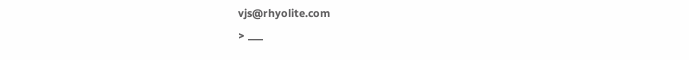vjs@rhyolite.com
> ___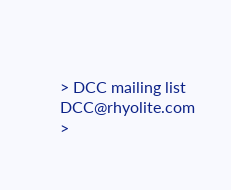> DCC mailing list      DCC@rhyolite.com
>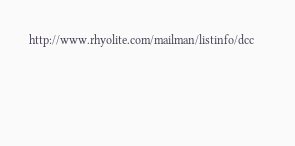http://www.rhyolite.com/mailman/listinfo/dcc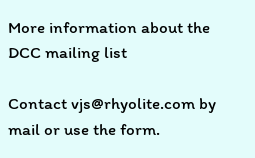More information about the DCC mailing list

Contact vjs@rhyolite.com by mail or use the form.